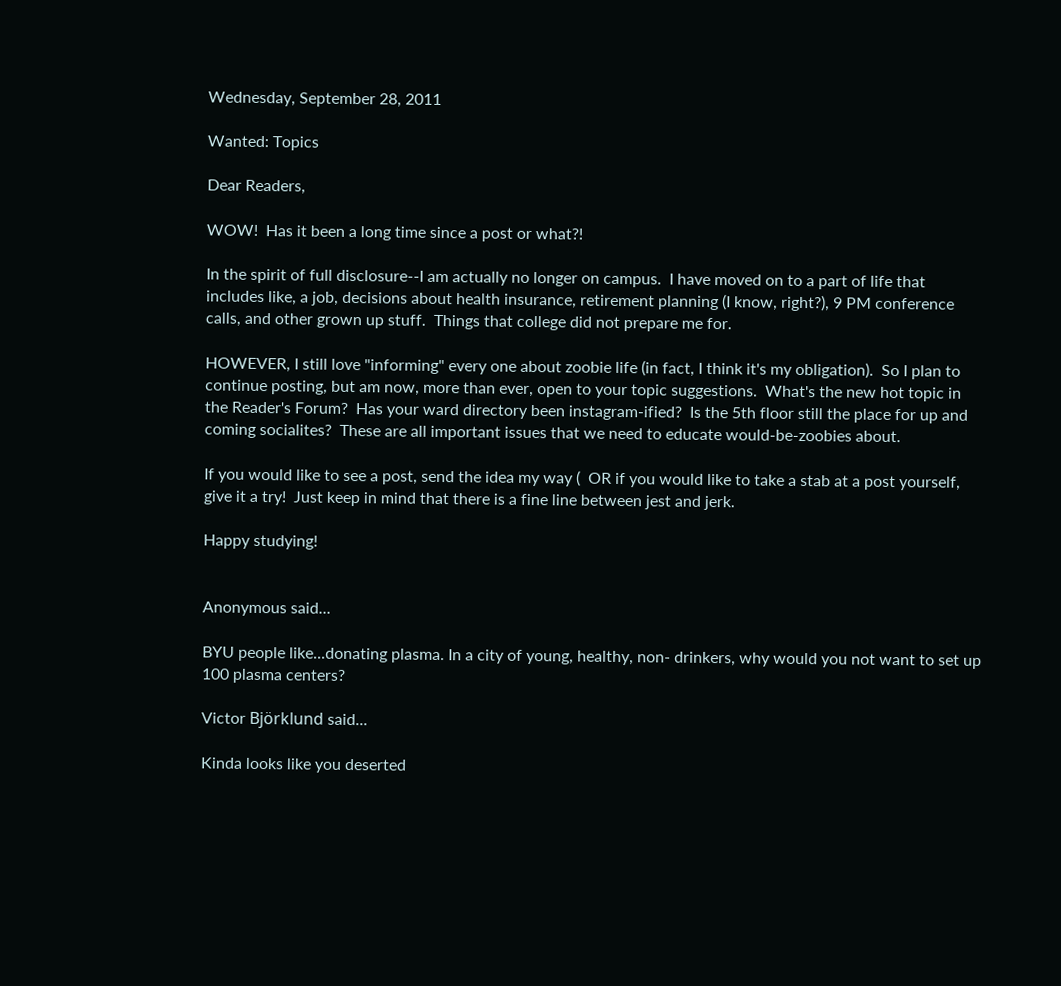Wednesday, September 28, 2011

Wanted: Topics

Dear Readers,

WOW!  Has it been a long time since a post or what?!

In the spirit of full disclosure--I am actually no longer on campus.  I have moved on to a part of life that includes like, a job, decisions about health insurance, retirement planning (I know, right?), 9 PM conference calls, and other grown up stuff.  Things that college did not prepare me for.

HOWEVER, I still love "informing" every one about zoobie life (in fact, I think it's my obligation).  So I plan to continue posting, but am now, more than ever, open to your topic suggestions.  What's the new hot topic in the Reader's Forum?  Has your ward directory been instagram-ified?  Is the 5th floor still the place for up and coming socialites?  These are all important issues that we need to educate would-be-zoobies about.

If you would like to see a post, send the idea my way (  OR if you would like to take a stab at a post yourself, give it a try!  Just keep in mind that there is a fine line between jest and jerk.

Happy studying!


Anonymous said...

BYU people like...donating plasma. In a city of young, healthy, non- drinkers, why would you not want to set up 100 plasma centers?

Victor Björklund said...

Kinda looks like you deserted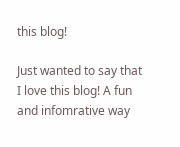this blog!

Just wanted to say that I love this blog! A fun and infomrative way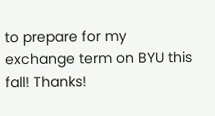to prepare for my exchange term on BYU this fall! Thanks!